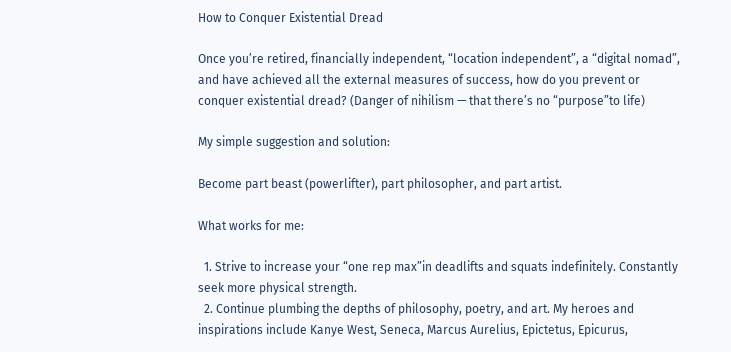How to Conquer Existential Dread

Once you’re retired, financially independent, “location independent”, a “digital nomad”, and have achieved all the external measures of success, how do you prevent or conquer existential dread? (Danger of nihilism — that there’s no “purpose”to life)

My simple suggestion and solution:

Become part beast (powerlifter), part philosopher, and part artist.

What works for me:

  1. Strive to increase your “one rep max”in deadlifts and squats indefinitely. Constantly seek more physical strength.
  2. Continue plumbing the depths of philosophy, poetry, and art. My heroes and inspirations include Kanye West, Seneca, Marcus Aurelius, Epictetus, Epicurus,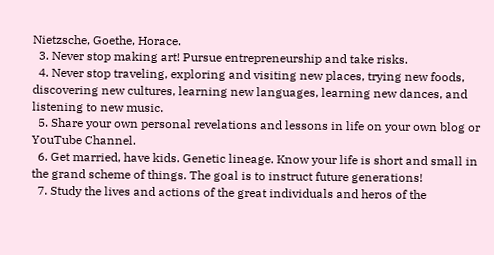Nietzsche, Goethe, Horace.
  3. Never stop making art! Pursue entrepreneurship and take risks.
  4. Never stop traveling, exploring and visiting new places, trying new foods, discovering new cultures, learning new languages, learning new dances, and listening to new music.
  5. Share your own personal revelations and lessons in life on your own blog or YouTube Channel.
  6. Get married, have kids. Genetic lineage. Know your life is short and small in the grand scheme of things. The goal is to instruct future generations!
  7. Study the lives and actions of the great individuals and heros of the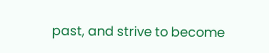past, and strive to become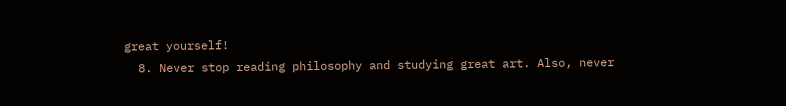great yourself!
  8. Never stop reading philosophy and studying great art. Also, never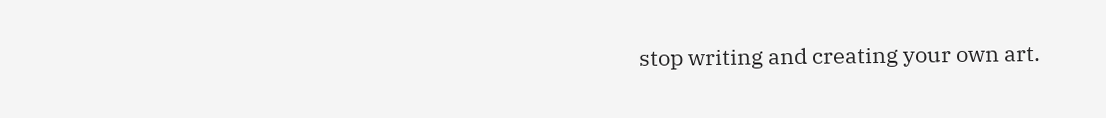stop writing and creating your own art.